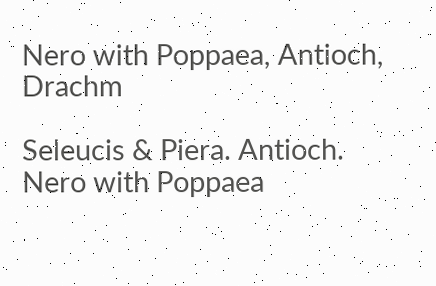Nero with Poppaea, Antioch, Drachm

Seleucis & Piera. Antioch. Nero with Poppaea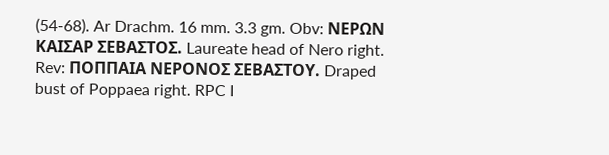(54-68). Ar Drachm. 16 mm. 3.3 gm. Obv: ΝΕΡΩΝ ΚΑΙΣΑΡ ΣΕΒΑΣΤΟΣ. Laureate head of Nero right. Rev: ΠΟΠΠΑΙΑ ΝΕΡΟΝΟΣ ΣΕΒΑΣΤΟΥ. Draped bust of Poppaea right. RPC I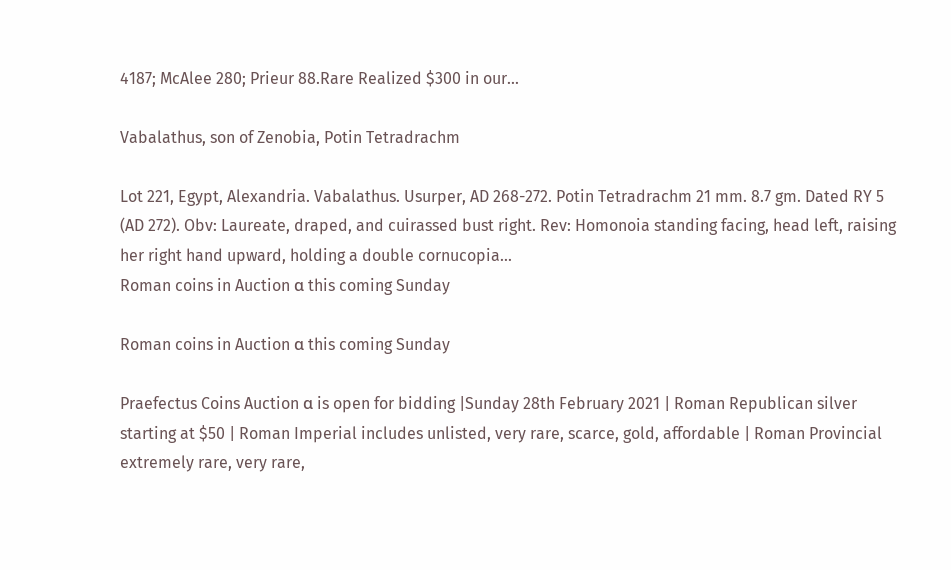4187; McAlee 280; Prieur 88.Rare Realized $300 in our...

Vabalathus, son of Zenobia, Potin Tetradrachm

Lot 221, Egypt, Alexandria. Vabalathus. Usurper, AD 268-272. Potin Tetradrachm 21 mm. 8.7 gm. Dated RY 5 (AD 272). Obv: Laureate, draped, and cuirassed bust right. Rev: Homonoia standing facing, head left, raising her right hand upward, holding a double cornucopia...
Roman coins in Auction α this coming Sunday

Roman coins in Auction α this coming Sunday

Praefectus Coins Auction α is open for bidding |Sunday 28th February 2021 | Roman Republican silver starting at $50 | Roman Imperial includes unlisted, very rare, scarce, gold, affordable | Roman Provincial extremely rare, very rare,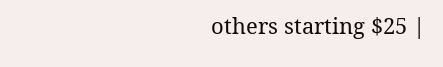others starting $25 |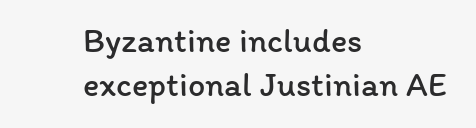Byzantine includes exceptional Justinian AE